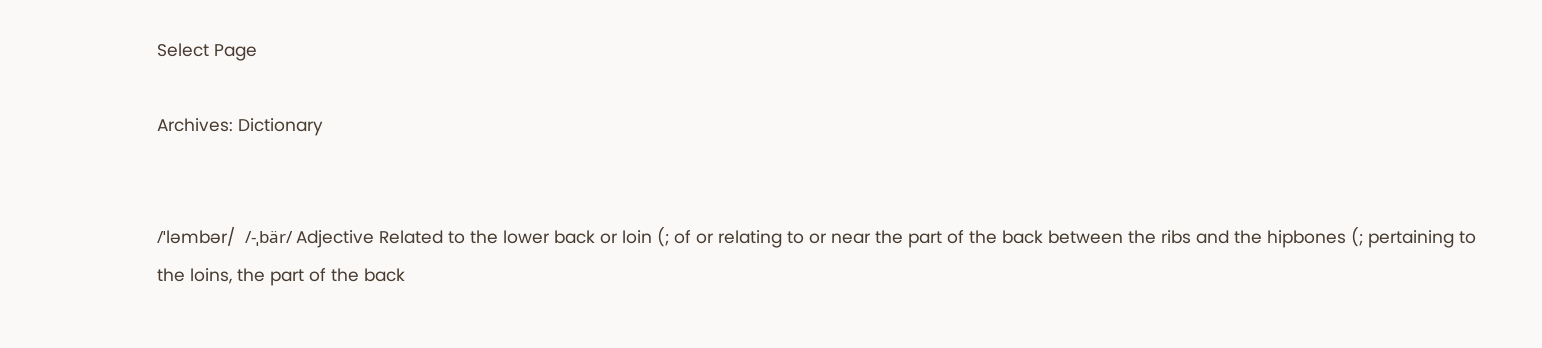Select Page

Archives: Dictionary


/ˈləmbər/  /-ˌbär/ Adjective Related to the lower back or loin (; of or relating to or near the part of the back between the ribs and the hipbones (; pertaining to the loins, the part of the back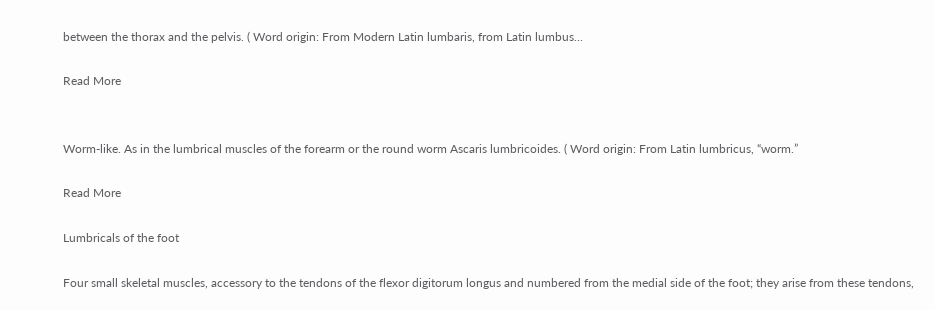between the thorax and the pelvis. ( Word origin: From Modern Latin lumbaris, from Latin lumbus...

Read More


Worm-like. As in the lumbrical muscles of the forearm or the round worm Ascaris lumbricoides. ( Word origin: From Latin lumbricus, “worm.”

Read More

Lumbricals of the foot

Four small skeletal muscles, accessory to the tendons of the flexor digitorum longus and numbered from the medial side of the foot; they arise from these tendons,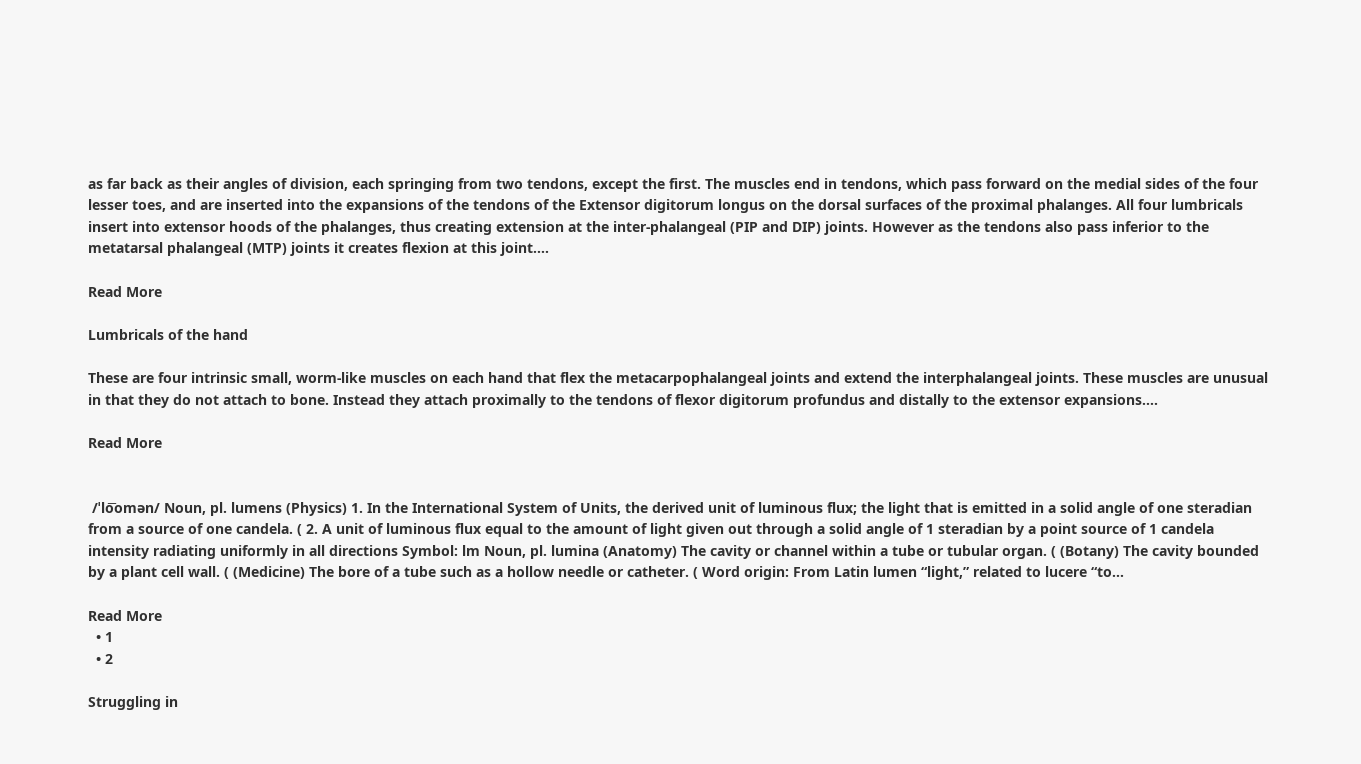as far back as their angles of division, each springing from two tendons, except the first. The muscles end in tendons, which pass forward on the medial sides of the four lesser toes, and are inserted into the expansions of the tendons of the Extensor digitorum longus on the dorsal surfaces of the proximal phalanges. All four lumbricals insert into extensor hoods of the phalanges, thus creating extension at the inter-phalangeal (PIP and DIP) joints. However as the tendons also pass inferior to the metatarsal phalangeal (MTP) joints it creates flexion at this joint....

Read More

Lumbricals of the hand

These are four intrinsic small, worm-like muscles on each hand that flex the metacarpophalangeal joints and extend the interphalangeal joints. These muscles are unusual in that they do not attach to bone. Instead they attach proximally to the tendons of flexor digitorum profundus and distally to the extensor expansions....

Read More


 /ˈlo͞omən/ Noun, pl. lumens (Physics) 1. In the International System of Units, the derived unit of luminous flux; the light that is emitted in a solid angle of one steradian from a source of one candela. ( 2. A unit of luminous flux equal to the amount of light given out through a solid angle of 1 steradian by a point source of 1 candela intensity radiating uniformly in all directions Symbol: lm Noun, pl. lumina (Anatomy) The cavity or channel within a tube or tubular organ. ( (Botany) The cavity bounded by a plant cell wall. ( (Medicine) The bore of a tube such as a hollow needle or catheter. ( Word origin: From Latin lumen “light,” related to lucere “to...

Read More
  • 1
  • 2

Struggling in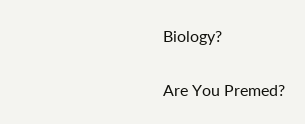Biology?

Are You Premed?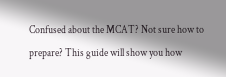Confused about the MCAT? Not sure how to prepare? This guide will show you how